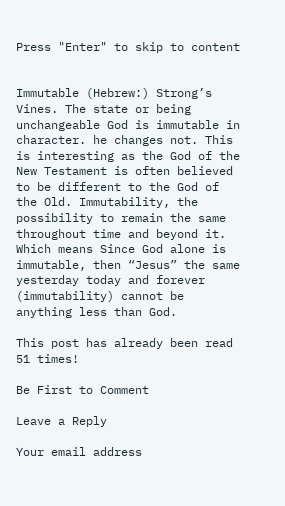Press "Enter" to skip to content


Immutable (Hebrew:) Strong’s Vines. The state or being unchangeable God is immutable in character. he changes not. This is interesting as the God of the New Testament is often believed to be different to the God of the Old. Immutability, the possibility to remain the same throughout time and beyond it. Which means Since God alone is immutable, then “Jesus” the same yesterday today and forever  (immutability) cannot be anything less than God.

This post has already been read 51 times!

Be First to Comment

Leave a Reply

Your email address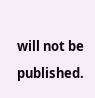will not be published.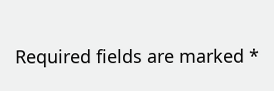Required fields are marked *